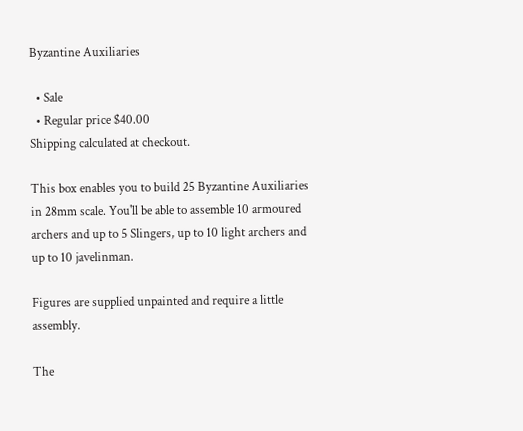Byzantine Auxiliaries

  • Sale
  • Regular price $40.00
Shipping calculated at checkout.

This box enables you to build 25 Byzantine Auxiliaries in 28mm scale. You'll be able to assemble 10 armoured archers and up to 5 Slingers, up to 10 light archers and up to 10 javelinman.

Figures are supplied unpainted and require a little assembly.

The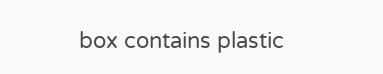box contains plastic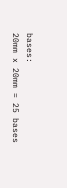bases:
20mm x 20mm = 25 bases